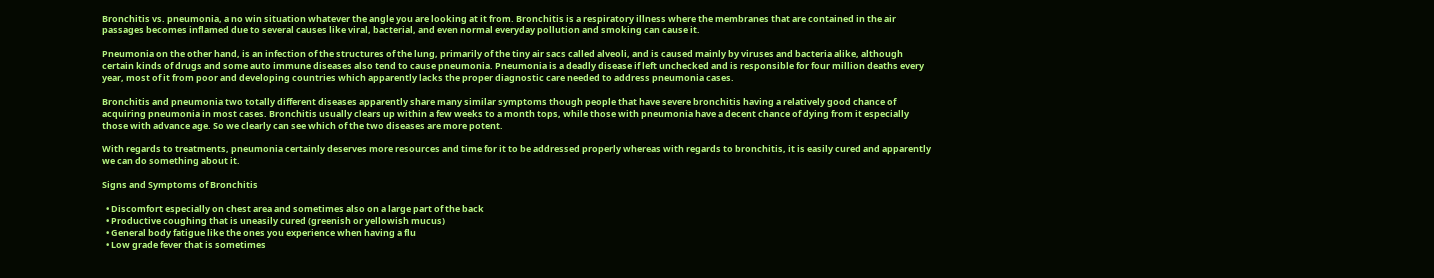Bronchitis vs. pneumonia, a no win situation whatever the angle you are looking at it from. Bronchitis is a respiratory illness where the membranes that are contained in the air passages becomes inflamed due to several causes like viral, bacterial, and even normal everyday pollution and smoking can cause it.

Pneumonia on the other hand, is an infection of the structures of the lung, primarily of the tiny air sacs called alveoli, and is caused mainly by viruses and bacteria alike, although certain kinds of drugs and some auto immune diseases also tend to cause pneumonia. Pneumonia is a deadly disease if left unchecked and is responsible for four million deaths every year, most of it from poor and developing countries which apparently lacks the proper diagnostic care needed to address pneumonia cases.

Bronchitis and pneumonia two totally different diseases apparently share many similar symptoms though people that have severe bronchitis having a relatively good chance of acquiring pneumonia in most cases. Bronchitis usually clears up within a few weeks to a month tops, while those with pneumonia have a decent chance of dying from it especially those with advance age. So we clearly can see which of the two diseases are more potent.

With regards to treatments, pneumonia certainly deserves more resources and time for it to be addressed properly whereas with regards to bronchitis, it is easily cured and apparently we can do something about it.

Signs and Symptoms of Bronchitis

  • Discomfort especially on chest area and sometimes also on a large part of the back
  • Productive coughing that is uneasily cured (greenish or yellowish mucus)
  • General body fatigue like the ones you experience when having a flu
  • Low grade fever that is sometimes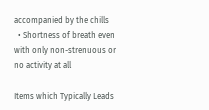accompanied by the chills
  • Shortness of breath even with only non-strenuous or no activity at all

Items which Typically Leads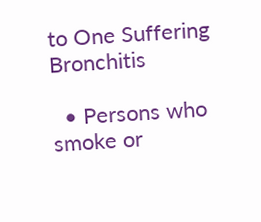to One Suffering Bronchitis

  • Persons who smoke or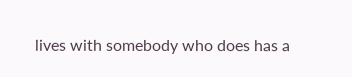lives with somebody who does has a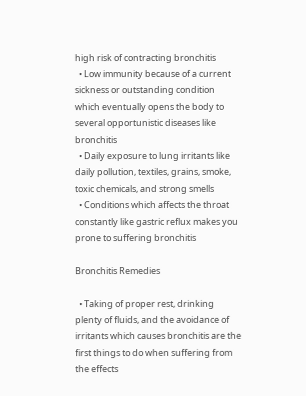high risk of contracting bronchitis
  • Low immunity because of a current sickness or outstanding condition which eventually opens the body to several opportunistic diseases like bronchitis
  • Daily exposure to lung irritants like daily pollution, textiles, grains, smoke, toxic chemicals, and strong smells
  • Conditions which affects the throat constantly like gastric reflux makes you prone to suffering bronchitis

Bronchitis Remedies

  • Taking of proper rest, drinking plenty of fluids, and the avoidance of irritants which causes bronchitis are the first things to do when suffering from the effects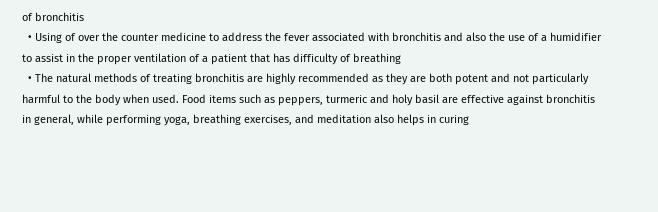of bronchitis
  • Using of over the counter medicine to address the fever associated with bronchitis and also the use of a humidifier to assist in the proper ventilation of a patient that has difficulty of breathing
  • The natural methods of treating bronchitis are highly recommended as they are both potent and not particularly harmful to the body when used. Food items such as peppers, turmeric and holy basil are effective against bronchitis in general, while performing yoga, breathing exercises, and meditation also helps in curing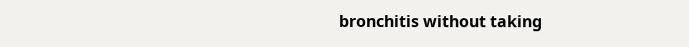bronchitis without taking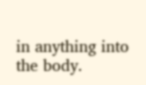in anything into the body.